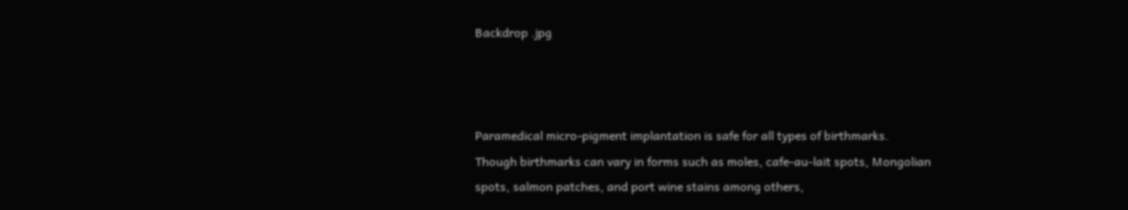Backdrop .jpg



Paramedical micro-pigment implantation is safe for all types of birthmarks. Though birthmarks can vary in forms such as moles, cafe-au-lait spots, Mongolian spots, salmon patches, and port wine stains among others,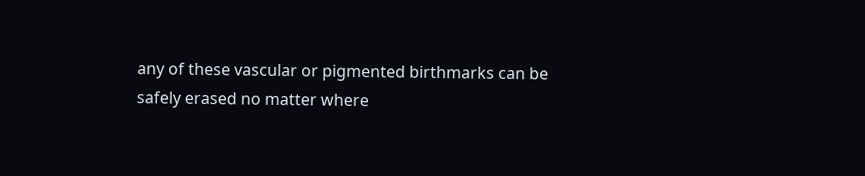any of these vascular or pigmented birthmarks can be safely erased no matter where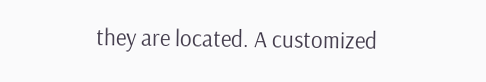they are located. A customized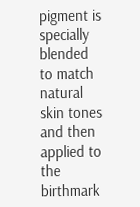pigment is specially blended to match natural skin tones and then applied to the birthmark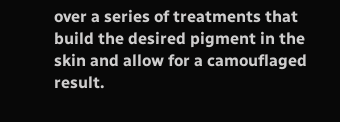over a series of treatments that build the desired pigment in the skin and allow for a camouflaged result.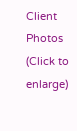Client Photos (Click to enlarge)